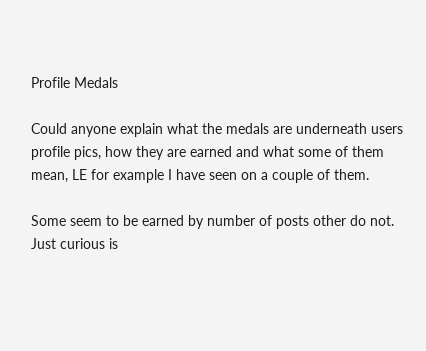Profile Medals

Could anyone explain what the medals are underneath users profile pics, how they are earned and what some of them mean, LE for example I have seen on a couple of them.

Some seem to be earned by number of posts other do not. Just curious is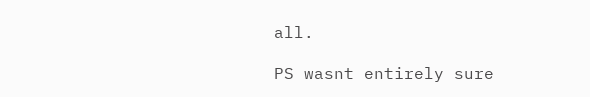all.

PS wasnt entirely sure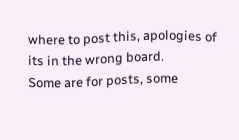where to post this, apologies of its in the wrong board.
Some are for posts, some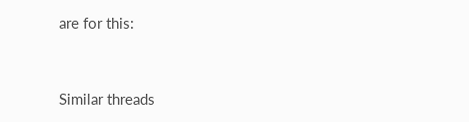are for this:


Similar threads